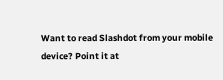Want to read Slashdot from your mobile device? Point it at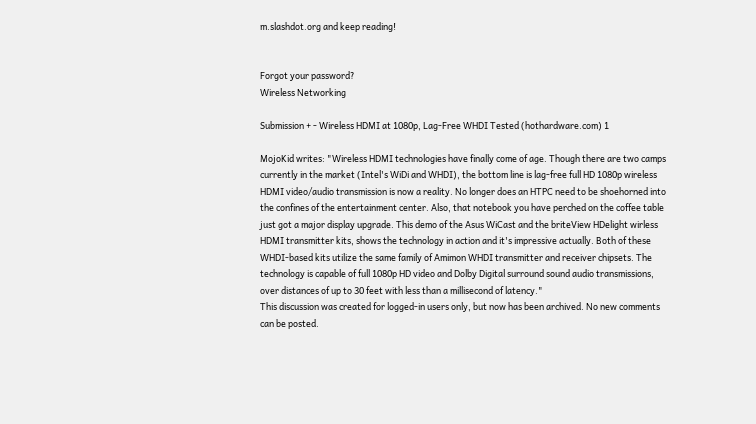m.slashdot.org and keep reading!


Forgot your password?
Wireless Networking

Submission + - Wireless HDMI at 1080p, Lag-Free WHDI Tested (hothardware.com) 1

MojoKid writes: "Wireless HDMI technologies have finally come of age. Though there are two camps currently in the market (Intel's WiDi and WHDI), the bottom line is lag-free full HD 1080p wireless HDMI video/audio transmission is now a reality. No longer does an HTPC need to be shoehorned into the confines of the entertainment center. Also, that notebook you have perched on the coffee table just got a major display upgrade. This demo of the Asus WiCast and the briteView HDelight wirless HDMI transmitter kits, shows the technology in action and it's impressive actually. Both of these WHDI-based kits utilize the same family of Amimon WHDI transmitter and receiver chipsets. The technology is capable of full 1080p HD video and Dolby Digital surround sound audio transmissions, over distances of up to 30 feet with less than a millisecond of latency."
This discussion was created for logged-in users only, but now has been archived. No new comments can be posted.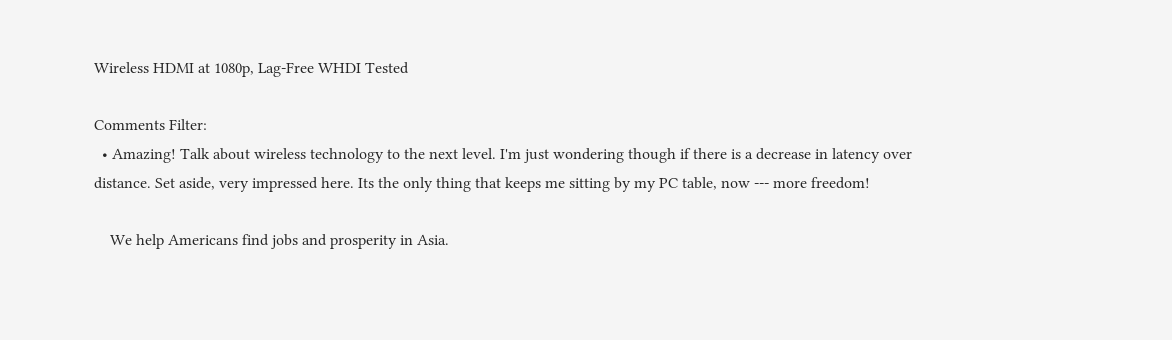Wireless HDMI at 1080p, Lag-Free WHDI Tested

Comments Filter:
  • Amazing! Talk about wireless technology to the next level. I'm just wondering though if there is a decrease in latency over distance. Set aside, very impressed here. Its the only thing that keeps me sitting by my PC table, now --- more freedom!

    We help Americans find jobs and prosperity in Asia.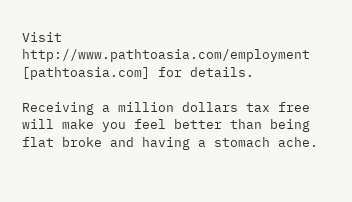Visit http://www.pathtoasia.com/employment [pathtoasia.com] for details.

Receiving a million dollars tax free will make you feel better than being flat broke and having a stomach ache.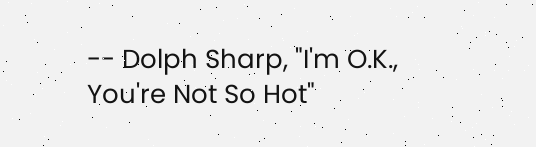-- Dolph Sharp, "I'm O.K., You're Not So Hot"